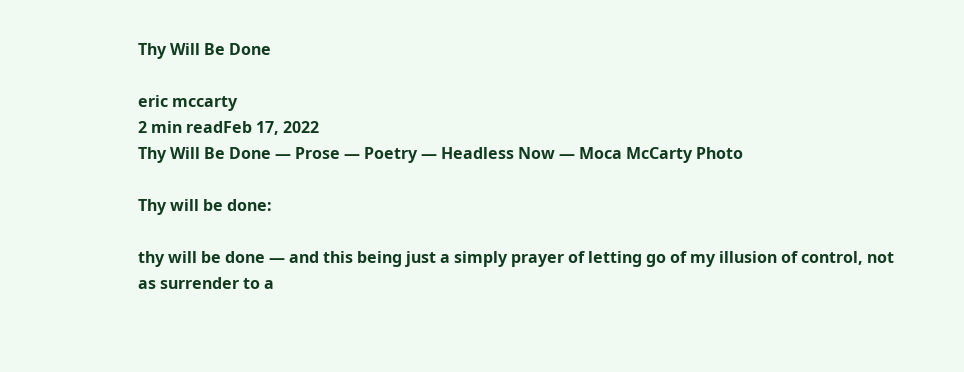Thy Will Be Done

eric mccarty
2 min readFeb 17, 2022
Thy Will Be Done — Prose — Poetry — Headless Now — Moca McCarty Photo

Thy will be done:

thy will be done — and this being just a simply prayer of letting go of my illusion of control, not as surrender to a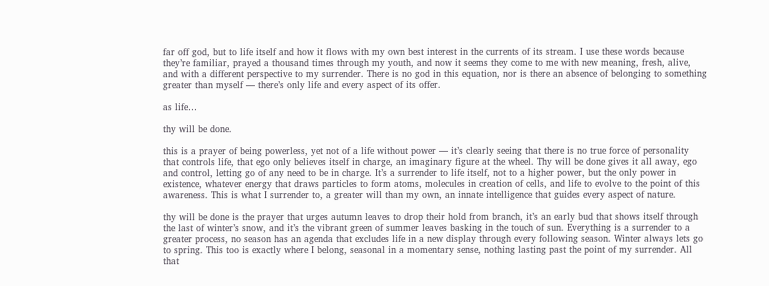far off god, but to life itself and how it flows with my own best interest in the currents of its stream. I use these words because they’re familiar, prayed a thousand times through my youth, and now it seems they come to me with new meaning, fresh, alive, and with a different perspective to my surrender. There is no god in this equation, nor is there an absence of belonging to something greater than myself — there’s only life and every aspect of its offer.

as life…

thy will be done.

this is a prayer of being powerless, yet not of a life without power — it’s clearly seeing that there is no true force of personality that controls life, that ego only believes itself in charge, an imaginary figure at the wheel. Thy will be done gives it all away, ego and control, letting go of any need to be in charge. It’s a surrender to life itself, not to a higher power, but the only power in existence, whatever energy that draws particles to form atoms, molecules in creation of cells, and life to evolve to the point of this awareness. This is what I surrender to, a greater will than my own, an innate intelligence that guides every aspect of nature.

thy will be done is the prayer that urges autumn leaves to drop their hold from branch, it’s an early bud that shows itself through the last of winter’s snow, and it’s the vibrant green of summer leaves basking in the touch of sun. Everything is a surrender to a greater process, no season has an agenda that excludes life in a new display through every following season. Winter always lets go to spring. This too is exactly where I belong, seasonal in a momentary sense, nothing lasting past the point of my surrender. All that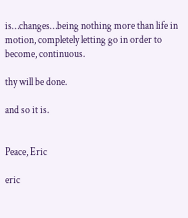is…changes…being nothing more than life in motion, completely letting go in order to become, continuous.

thy will be done.

and so it is.


Peace, Eric

eric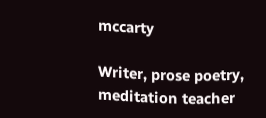mccarty

Writer, prose poetry, meditation teacher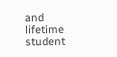and lifetime student